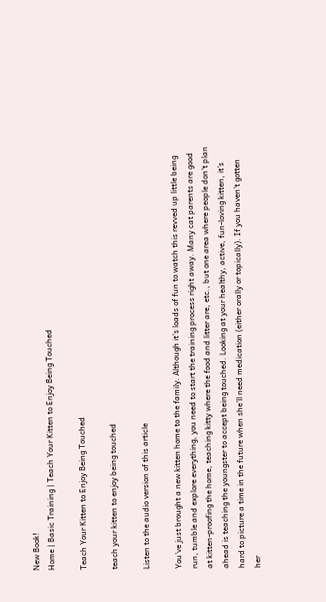New Book!
Home | Basic Training | Teach Your Kitten to Enjoy Being Touched

Teach Your Kitten to Enjoy Being Touched

teach your kitten to enjoy being touched

Listen to the audio version of this article

You’ve just brought a new kitten home to the family. Although it’s loads of fun to watch this revved up little being run, tumble and explore everything, you need to start the training process right away. Many cat parents are good at kitten-proofing the home, teaching kitty where the food and litter are, etc., but one area where people don’t plan ahead is teaching the youngster to accept being touched. Looking at your healthy, active, fun-loving kitten, it’s hard to picture a time in the future when she’ll need medication (either orally or topically). If you haven’t gotten her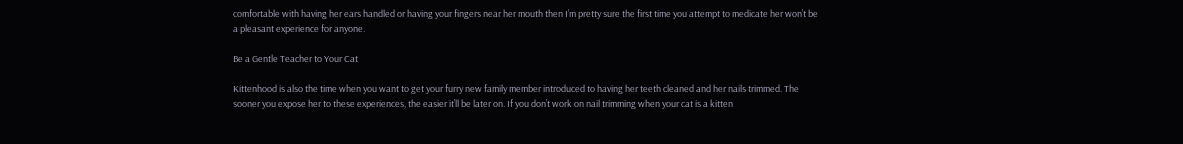comfortable with having her ears handled or having your fingers near her mouth then I’m pretty sure the first time you attempt to medicate her won’t be a pleasant experience for anyone.

Be a Gentle Teacher to Your Cat

Kittenhood is also the time when you want to get your furry new family member introduced to having her teeth cleaned and her nails trimmed. The sooner you expose her to these experiences, the easier it’ll be later on. If you don’t work on nail trimming when your cat is a kitten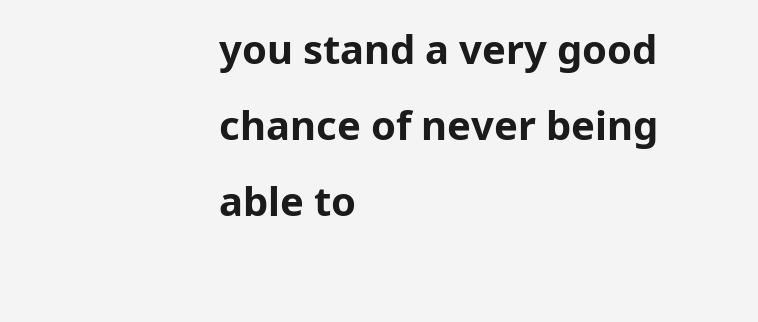you stand a very good chance of never being able to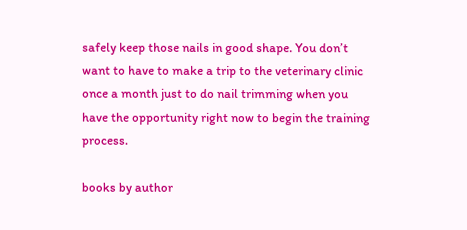safely keep those nails in good shape. You don’t want to have to make a trip to the veterinary clinic once a month just to do nail trimming when you have the opportunity right now to begin the training process.

books by author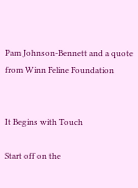Pam Johnson-Bennett and a quote from Winn Feline Foundation


It Begins with Touch

Start off on the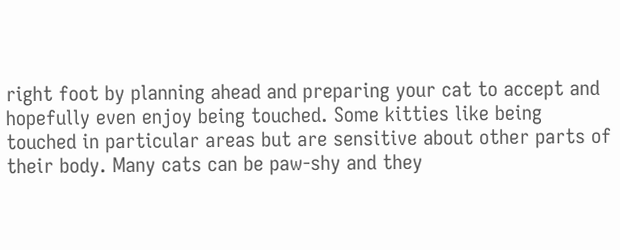right foot by planning ahead and preparing your cat to accept and hopefully even enjoy being touched. Some kitties like being touched in particular areas but are sensitive about other parts of their body. Many cats can be paw-shy and they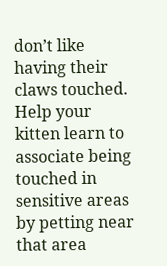don’t like having their claws touched.  Help your kitten learn to associate being touched in sensitive areas by petting near that area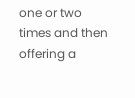one or two times and then offering a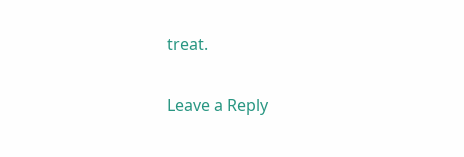treat.

Leave a Reply